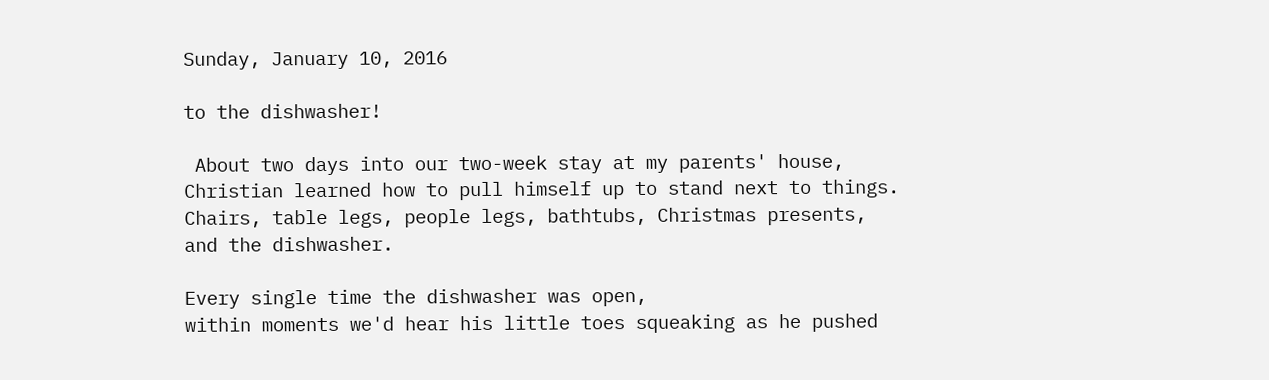Sunday, January 10, 2016

to the dishwasher!

 About two days into our two-week stay at my parents' house,
Christian learned how to pull himself up to stand next to things.
Chairs, table legs, people legs, bathtubs, Christmas presents,
and the dishwasher.

Every single time the dishwasher was open,
within moments we'd hear his little toes squeaking as he pushed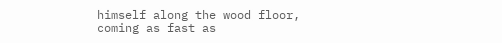himself along the wood floor,
coming as fast as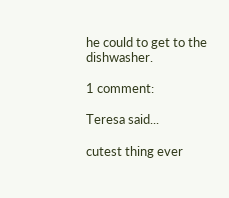he could to get to the dishwasher.

1 comment:

Teresa said...

cutest thing ever